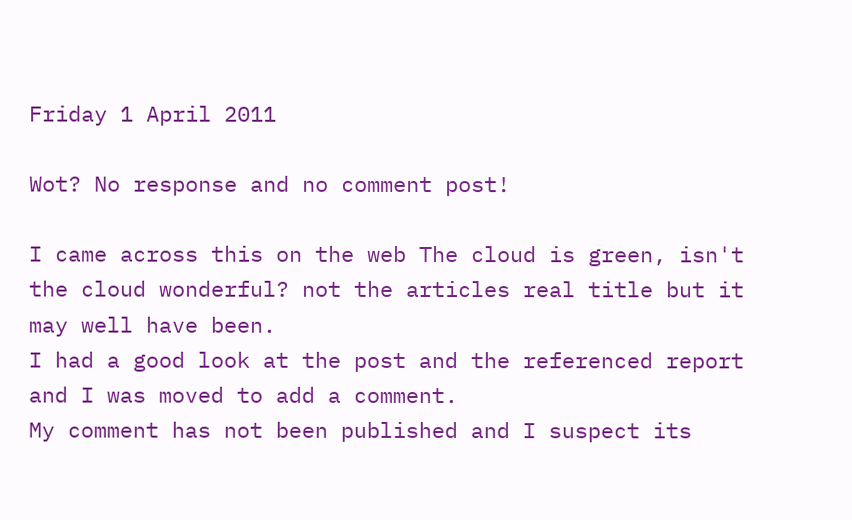Friday 1 April 2011

Wot? No response and no comment post!

I came across this on the web The cloud is green, isn't the cloud wonderful? not the articles real title but it may well have been.
I had a good look at the post and the referenced report and I was moved to add a comment.
My comment has not been published and I suspect its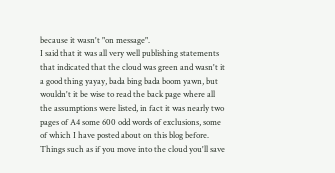because it wasn't "on message".
I said that it was all very well publishing statements that indicated that the cloud was green and wasn't it a good thing yayay, bada bing bada boom yawn, but wouldn't it be wise to read the back page where all the assumptions were listed, in fact it was nearly two pages of A4 some 600 odd words of exclusions, some of which I have posted about on this blog before.
Things such as if you move into the cloud you'll save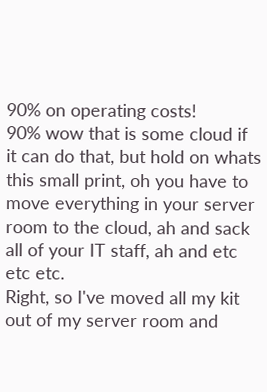90% on operating costs!
90% wow that is some cloud if it can do that, but hold on whats this small print, oh you have to move everything in your server room to the cloud, ah and sack all of your IT staff, ah and etc etc etc.
Right, so I've moved all my kit out of my server room and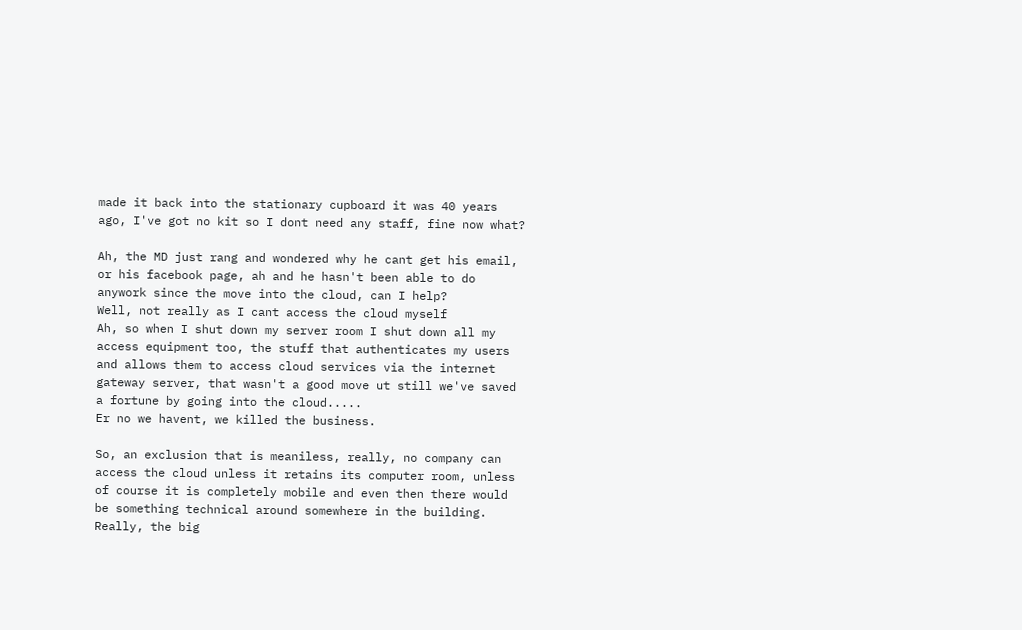made it back into the stationary cupboard it was 40 years ago, I've got no kit so I dont need any staff, fine now what?

Ah, the MD just rang and wondered why he cant get his email, or his facebook page, ah and he hasn't been able to do anywork since the move into the cloud, can I help?
Well, not really as I cant access the cloud myself
Ah, so when I shut down my server room I shut down all my access equipment too, the stuff that authenticates my users and allows them to access cloud services via the internet gateway server, that wasn't a good move ut still we've saved a fortune by going into the cloud.....
Er no we havent, we killed the business.

So, an exclusion that is meaniless, really, no company can access the cloud unless it retains its computer room, unless of course it is completely mobile and even then there would be something technical around somewhere in the building. Really, the big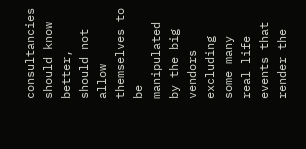consultancies should know better, should not allow themselves to be manipulated by the big vendors excluding some many real life events that render the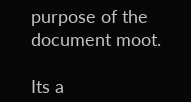purpose of the document moot.

Its a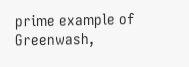prime example of Greenwash,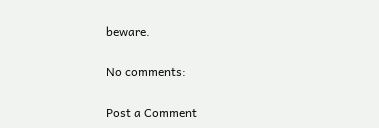beware.

No comments:

Post a Comment